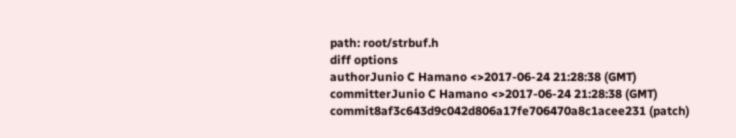path: root/strbuf.h
diff options
authorJunio C Hamano <>2017-06-24 21:28:38 (GMT)
committerJunio C Hamano <>2017-06-24 21:28:38 (GMT)
commit8af3c643d9c042d806a17fe706470a8c1acee231 (patch)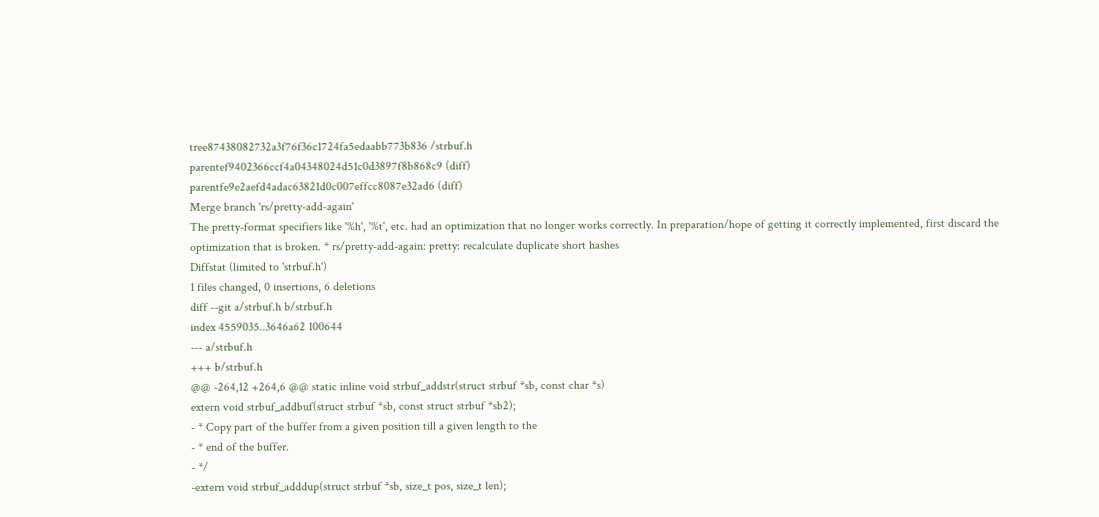tree87438082732a3f76f36c1724fa5edaabb773b836 /strbuf.h
parentef9402366ccf4a04348024d51c0d3897f8b868c9 (diff)
parentfe9e2aefd4adac63821d0c007effcc8087e32ad6 (diff)
Merge branch 'rs/pretty-add-again'
The pretty-format specifiers like '%h', '%t', etc. had an optimization that no longer works correctly. In preparation/hope of getting it correctly implemented, first discard the optimization that is broken. * rs/pretty-add-again: pretty: recalculate duplicate short hashes
Diffstat (limited to 'strbuf.h')
1 files changed, 0 insertions, 6 deletions
diff --git a/strbuf.h b/strbuf.h
index 4559035..3646a62 100644
--- a/strbuf.h
+++ b/strbuf.h
@@ -264,12 +264,6 @@ static inline void strbuf_addstr(struct strbuf *sb, const char *s)
extern void strbuf_addbuf(struct strbuf *sb, const struct strbuf *sb2);
- * Copy part of the buffer from a given position till a given length to the
- * end of the buffer.
- */
-extern void strbuf_adddup(struct strbuf *sb, size_t pos, size_t len);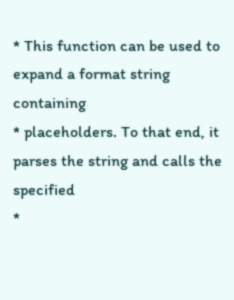* This function can be used to expand a format string containing
* placeholders. To that end, it parses the string and calls the specified
*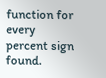function for every percent sign found.